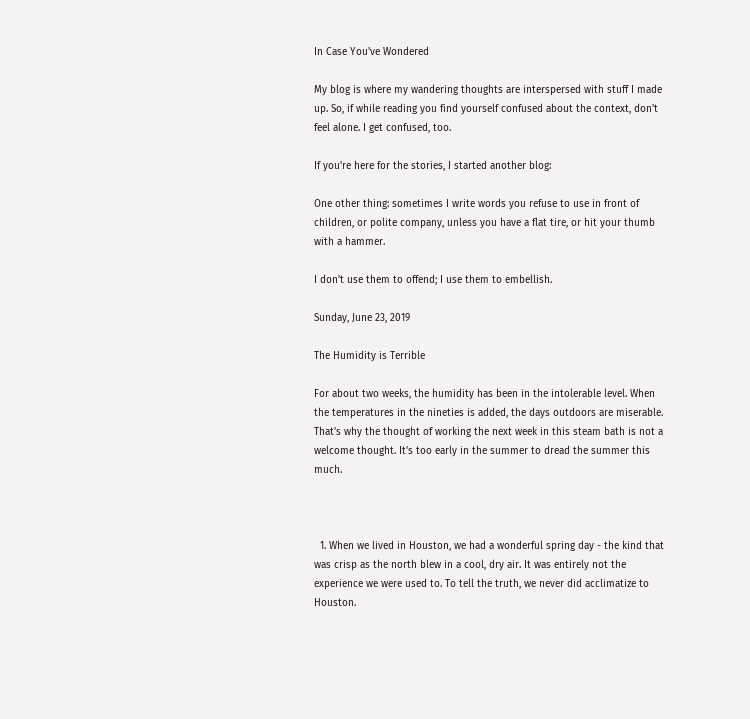In Case You've Wondered

My blog is where my wandering thoughts are interspersed with stuff I made up. So, if while reading you find yourself confused about the context, don't feel alone. I get confused, too.

If you're here for the stories, I started another blog:

One other thing: sometimes I write words you refuse to use in front of children, or polite company, unless you have a flat tire, or hit your thumb with a hammer.

I don't use them to offend; I use them to embellish.

Sunday, June 23, 2019

The Humidity is Terrible

For about two weeks, the humidity has been in the intolerable level. When the temperatures in the nineties is added, the days outdoors are miserable. That's why the thought of working the next week in this steam bath is not a welcome thought. It's too early in the summer to dread the summer this much.



  1. When we lived in Houston, we had a wonderful spring day - the kind that was crisp as the north blew in a cool, dry air. It was entirely not the experience we were used to. To tell the truth, we never did acclimatize to Houston.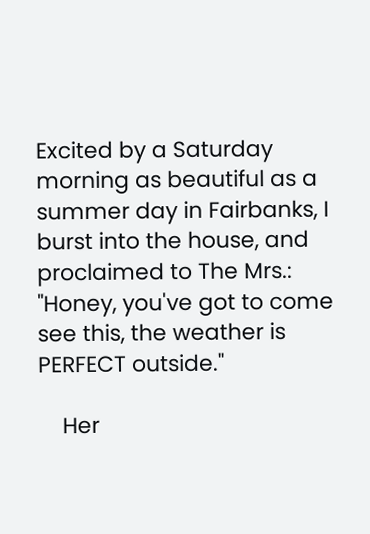Excited by a Saturday morning as beautiful as a summer day in Fairbanks, I burst into the house, and proclaimed to The Mrs.: "Honey, you've got to come see this, the weather is PERFECT outside."

    Her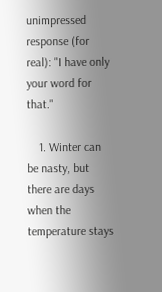unimpressed response (for real): "I have only your word for that."

    1. Winter can be nasty, but there are days when the temperature stays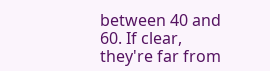between 40 and 60. If clear, they're far from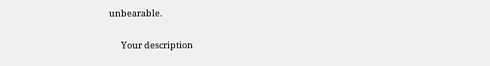unbearable.

      Your description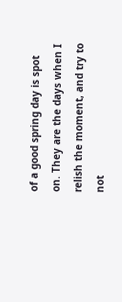of a good spring day is spot on. They are the days when I relish the moment, and try to not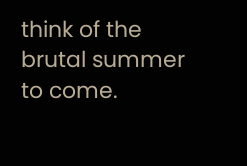think of the brutal summer to come.